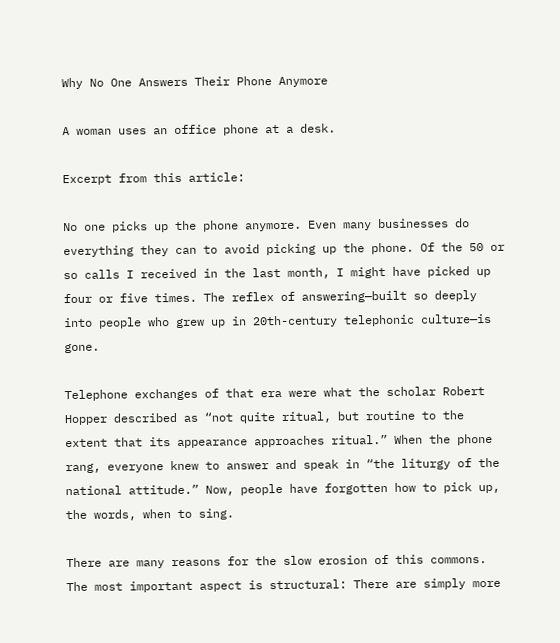Why No One Answers Their Phone Anymore

A woman uses an office phone at a desk.

Excerpt from this article:

No one picks up the phone anymore. Even many businesses do everything they can to avoid picking up the phone. Of the 50 or so calls I received in the last month, I might have picked up four or five times. The reflex of answering—built so deeply into people who grew up in 20th-century telephonic culture—is gone.

Telephone exchanges of that era were what the scholar Robert Hopper described as “not quite ritual, but routine to the extent that its appearance approaches ritual.” When the phone rang, everyone knew to answer and speak in “the liturgy of the national attitude.” Now, people have forgotten how to pick up, the words, when to sing.

There are many reasons for the slow erosion of this commons. The most important aspect is structural: There are simply more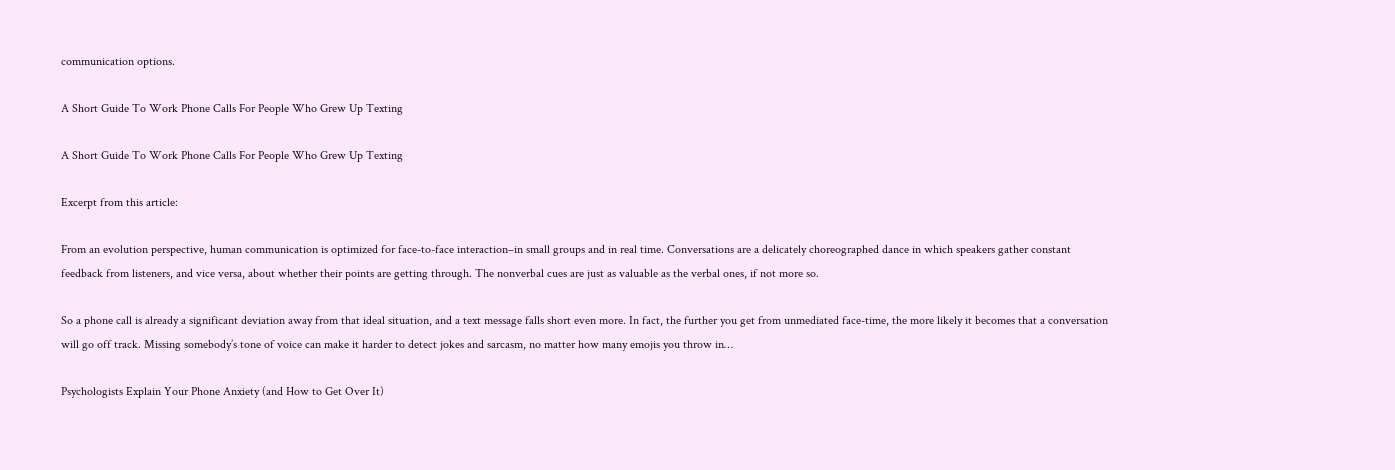communication options.

A Short Guide To Work Phone Calls For People Who Grew Up Texting

A Short Guide To Work Phone Calls For People Who Grew Up Texting

Excerpt from this article:

From an evolution perspective, human communication is optimized for face-to-face interaction–in small groups and in real time. Conversations are a delicately choreographed dance in which speakers gather constant feedback from listeners, and vice versa, about whether their points are getting through. The nonverbal cues are just as valuable as the verbal ones, if not more so.

So a phone call is already a significant deviation away from that ideal situation, and a text message falls short even more. In fact, the further you get from unmediated face-time, the more likely it becomes that a conversation will go off track. Missing somebody’s tone of voice can make it harder to detect jokes and sarcasm, no matter how many emojis you throw in…

Psychologists Explain Your Phone Anxiety (and How to Get Over It)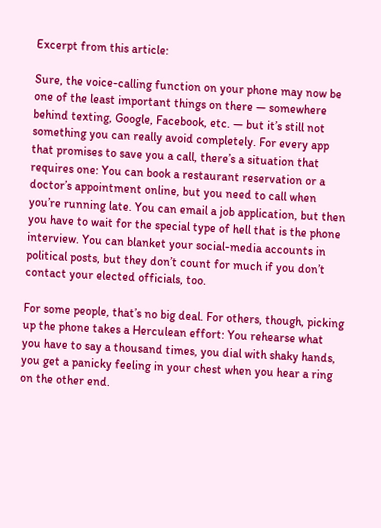Excerpt from this article:

Sure, the voice-calling function on your phone may now be one of the least important things on there — somewhere behind texting, Google, Facebook, etc. — but it’s still not something you can really avoid completely. For every app that promises to save you a call, there’s a situation that requires one: You can book a restaurant reservation or a doctor’s appointment online, but you need to call when you’re running late. You can email a job application, but then you have to wait for the special type of hell that is the phone interview. You can blanket your social-media accounts in political posts, but they don’t count for much if you don’t contact your elected officials, too.

For some people, that’s no big deal. For others, though, picking up the phone takes a Herculean effort: You rehearse what you have to say a thousand times, you dial with shaky hands, you get a panicky feeling in your chest when you hear a ring on the other end.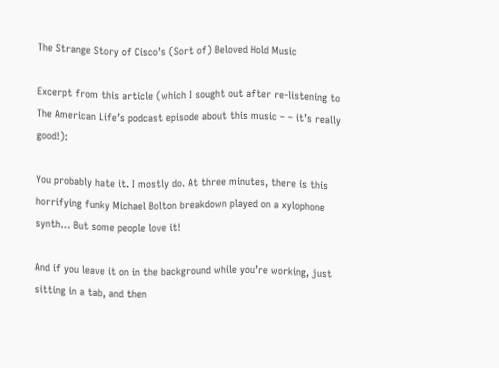The Strange Story of Cisco’s (Sort of) Beloved Hold Music

Excerpt from this article (which I sought out after re-listening to The American Life’s podcast episode about this music – – it’s really good!):

You probably hate it. I mostly do. At three minutes, there is this horrifying funky Michael Bolton breakdown played on a xylophone synth… But some people love it!

And if you leave it on in the background while you’re working, just sitting in a tab, and then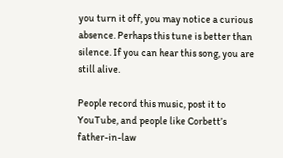you turn it off, you may notice a curious absence. Perhaps this tune is better than silence. If you can hear this song, you are still alive.

People record this music, post it to YouTube, and people like Corbett’s father-in-law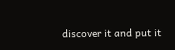discover it and put it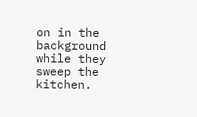on in the background while they sweep the kitchen.